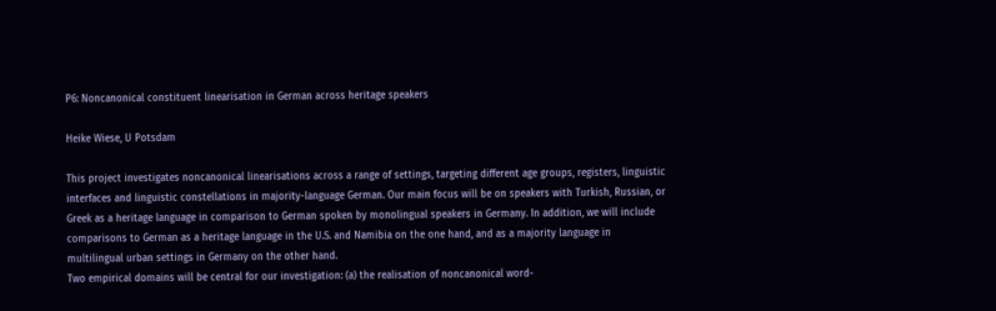P6: Noncanonical constituent linearisation in German across heritage speakers

Heike Wiese, U Potsdam

This project investigates noncanonical linearisations across a range of settings, targeting different age groups, registers, linguistic interfaces and linguistic constellations in majority-language German. Our main focus will be on speakers with Turkish, Russian, or Greek as a heritage language in comparison to German spoken by monolingual speakers in Germany. In addition, we will include comparisons to German as a heritage language in the U.S. and Namibia on the one hand, and as a majority language in multilingual urban settings in Germany on the other hand.
Two empirical domains will be central for our investigation: (a) the realisation of noncanonical word-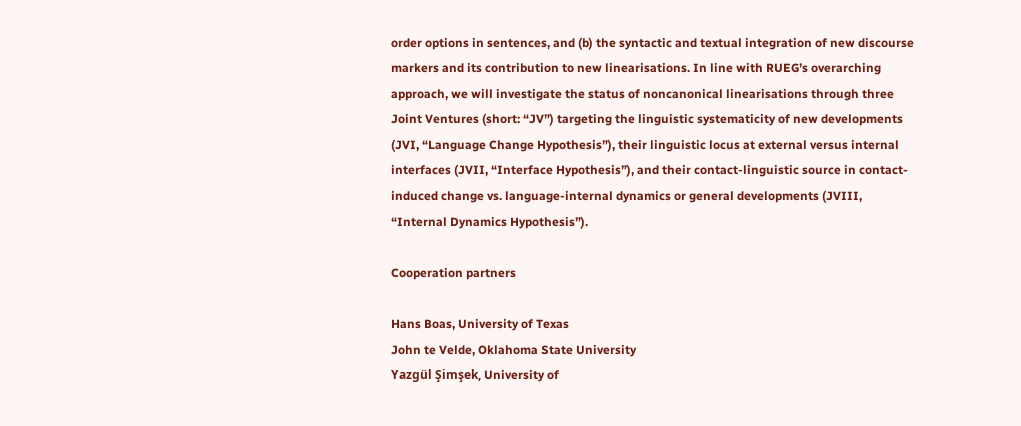order options in sentences, and (b) the syntactic and textual integration of new discourse markers and its contribution to new linearisations. In line with RUEG’s overarching approach, we will investigate the status of noncanonical linearisations through three Joint Ventures (short: “JV”) targeting the linguistic systematicity of new developments (JVI, “Language Change Hypothesis”), their linguistic locus at external versus internal interfaces (JVII, “Interface Hypothesis”), and their contact-linguistic source in contact-induced change vs. language-internal dynamics or general developments (JVIII, “Internal Dynamics Hypothesis”).

Cooperation partners

Hans Boas, University of Texas
John te Velde, Oklahoma State University
Yazgül Şimşek, University of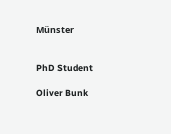Münster


PhD Student

Oliver Bunk